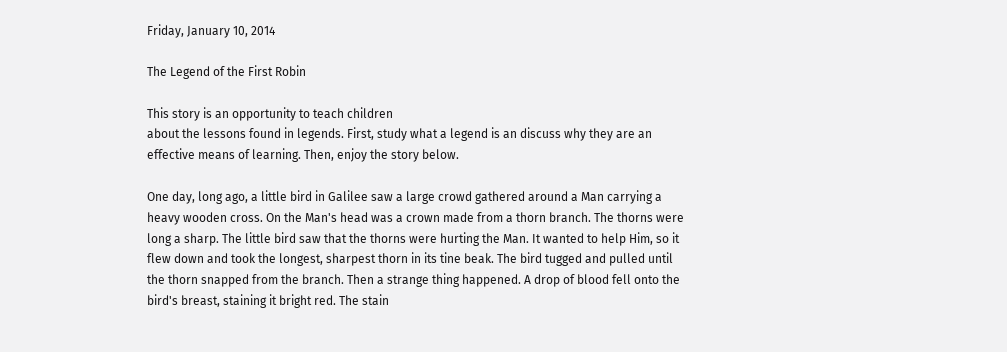Friday, January 10, 2014

The Legend of the First Robin

This story is an opportunity to teach children
about the lessons found in legends. First, study what a legend is an discuss why they are an effective means of learning. Then, enjoy the story below.

One day, long ago, a little bird in Galilee saw a large crowd gathered around a Man carrying a heavy wooden cross. On the Man's head was a crown made from a thorn branch. The thorns were long a sharp. The little bird saw that the thorns were hurting the Man. It wanted to help Him, so it flew down and took the longest, sharpest thorn in its tine beak. The bird tugged and pulled until the thorn snapped from the branch. Then a strange thing happened. A drop of blood fell onto the bird's breast, staining it bright red. The stain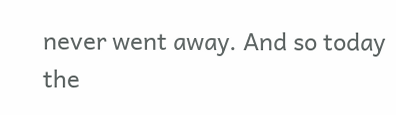never went away. And so today the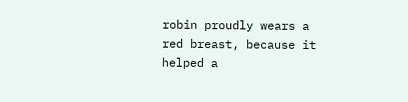robin proudly wears a red breast, because it helped a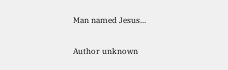Man named Jesus...

Author unknown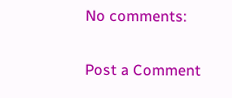No comments:

Post a Comment